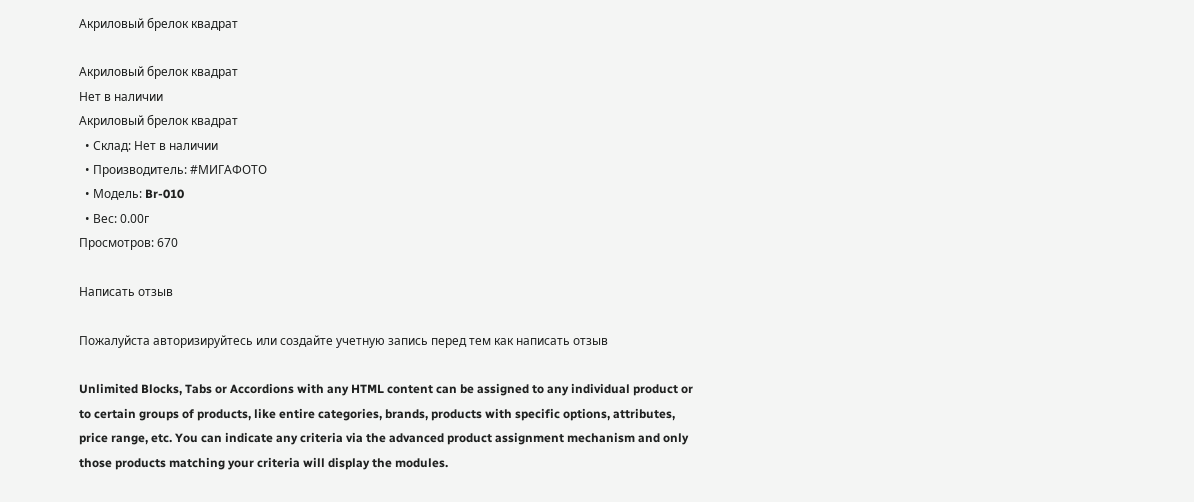Акриловый брелок квадрат

Акриловый брелок квадрат
Нет в наличии
Акриловый брелок квадрат
  • Склад: Нет в наличии
  • Производитель: #МИГАФОТО
  • Модель: Br-010
  • Вес: 0.00г
Просмотров: 670

Написать отзыв

Пожалуйста авторизируйтесь или создайте учетную запись перед тем как написать отзыв

Unlimited Blocks, Tabs or Accordions with any HTML content can be assigned to any individual product or to certain groups of products, like entire categories, brands, products with specific options, attributes, price range, etc. You can indicate any criteria via the advanced product assignment mechanism and only those products matching your criteria will display the modules.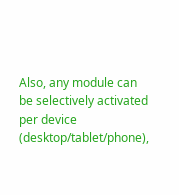Also, any module can be selectively activated per device (desktop/tablet/phone),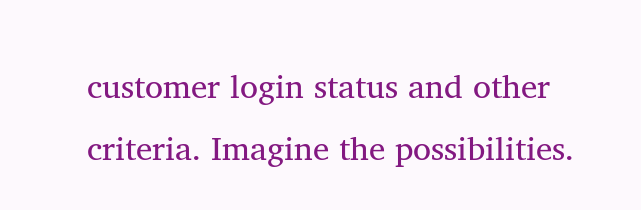customer login status and other criteria. Imagine the possibilities.